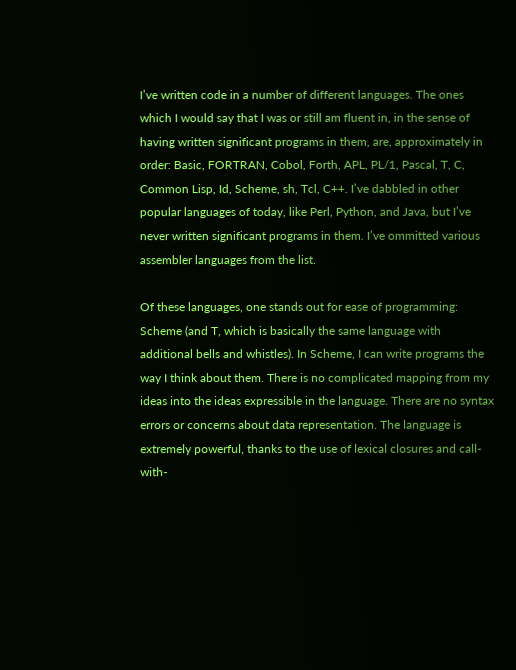I’ve written code in a number of different languages. The ones which I would say that I was or still am fluent in, in the sense of having written significant programs in them, are, approximately in order: Basic, FORTRAN, Cobol, Forth, APL, PL/1, Pascal, T, C, Common Lisp, Id, Scheme, sh, Tcl, C++. I’ve dabbled in other popular languages of today, like Perl, Python, and Java, but I’ve never written significant programs in them. I’ve ommitted various assembler languages from the list.

Of these languages, one stands out for ease of programming: Scheme (and T, which is basically the same language with additional bells and whistles). In Scheme, I can write programs the way I think about them. There is no complicated mapping from my ideas into the ideas expressible in the language. There are no syntax errors or concerns about data representation. The language is extremely powerful, thanks to the use of lexical closures and call-with-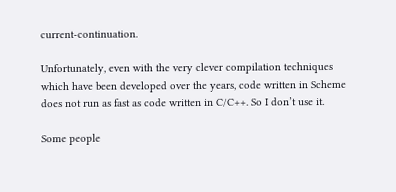current-continuation.

Unfortunately, even with the very clever compilation techniques which have been developed over the years, code written in Scheme does not run as fast as code written in C/C++. So I don’t use it.

Some people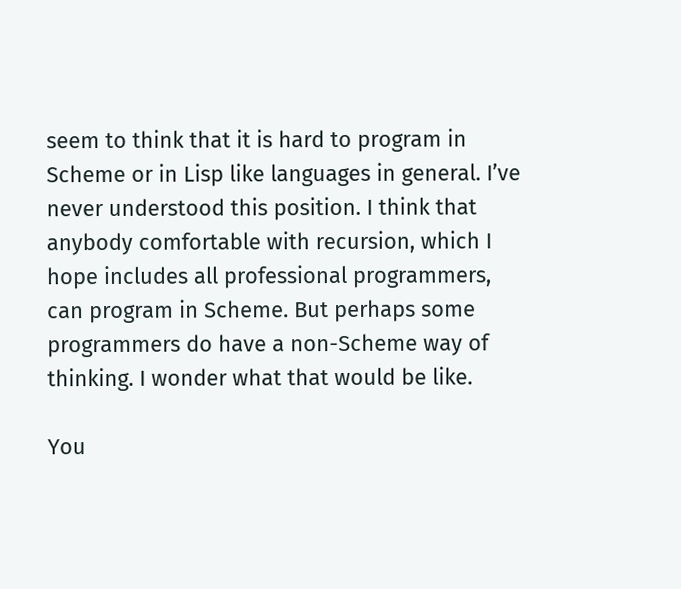seem to think that it is hard to program in Scheme or in Lisp like languages in general. I’ve never understood this position. I think that anybody comfortable with recursion, which I hope includes all professional programmers, can program in Scheme. But perhaps some programmers do have a non-Scheme way of thinking. I wonder what that would be like.

You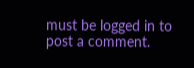must be logged in to post a comment.